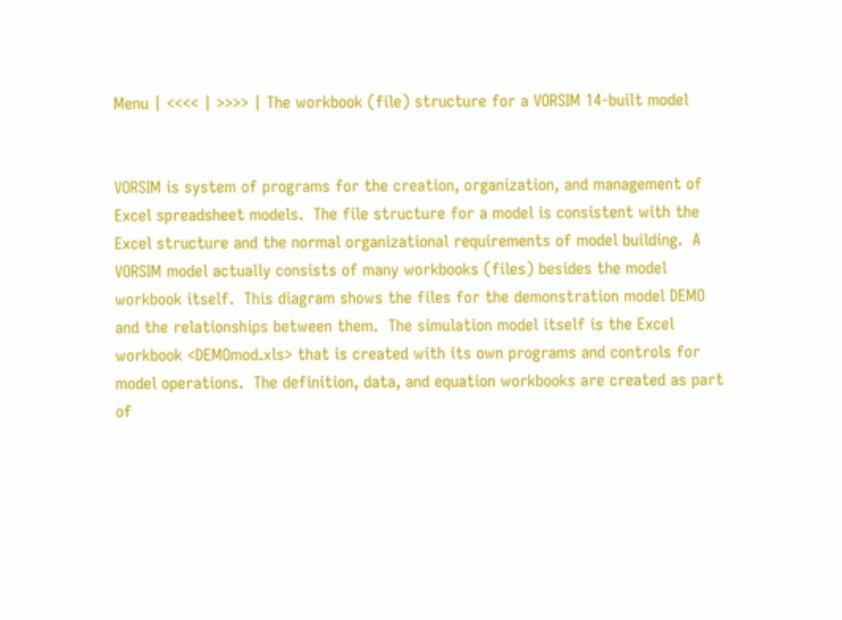Menu | <<<< | >>>> | The workbook (file) structure for a VORSIM 14-built model


VORSIM is system of programs for the creation, organization, and management of Excel spreadsheet models.  The file structure for a model is consistent with the Excel structure and the normal organizational requirements of model building.  A VORSIM model actually consists of many workbooks (files) besides the model workbook itself.  This diagram shows the files for the demonstration model DEMO and the relationships between them.  The simulation model itself is the Excel workbook <DEMOmod.xls> that is created with its own programs and controls for model operations.  The definition, data, and equation workbooks are created as part of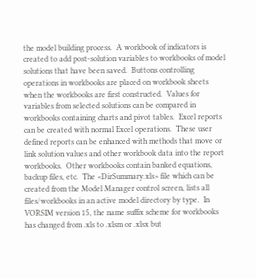the model building process.  A workbook of indicators is created to add post-solution variables to workbooks of model solutions that have been saved.  Buttons controlling operations in workbooks are placed on workbook sheets when the workbooks are first constructed.  Values for variables from selected solutions can be compared in workbooks containing charts and pivot tables.  Excel reports can be created with normal Excel operations.  These user defined reports can be enhanced with methods that move or link solution values and other workbook data into the report workbooks.  Other workbooks contain banked equations, backup files, etc.  The <DirSummary.xls> file which can be created from the Model Manager control screen, lists all files/workbooks in an active model directory by type.  In VORSIM version 15, the name suffix scheme for workbooks has changed from .xls to .xlsm or .xlsx but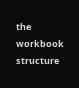the workbook structure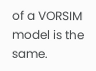of a VORSIM model is the same.